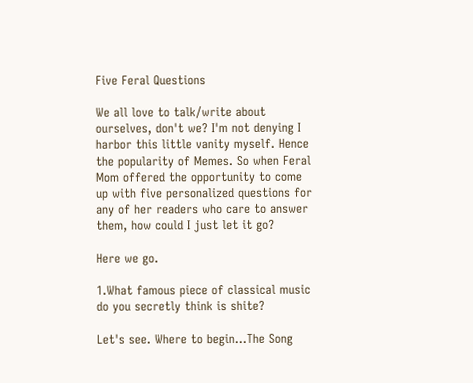Five Feral Questions

We all love to talk/write about ourselves, don't we? I'm not denying I harbor this little vanity myself. Hence the popularity of Memes. So when Feral Mom offered the opportunity to come up with five personalized questions for any of her readers who care to answer them, how could I just let it go?

Here we go.

1.What famous piece of classical music do you secretly think is shite?

Let's see. Where to begin...The Song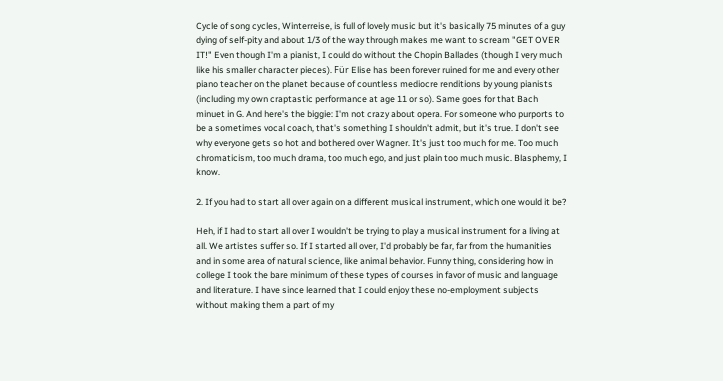Cycle of song cycles, Winterreise, is full of lovely music but it's basically 75 minutes of a guy dying of self-pity and about 1/3 of the way through makes me want to scream "GET OVER IT!" Even though I'm a pianist, I could do without the Chopin Ballades (though I very much like his smaller character pieces). Für Elise has been forever ruined for me and every other piano teacher on the planet because of countless mediocre renditions by young pianists (including my own craptastic performance at age 11 or so). Same goes for that Bach minuet in G. And here's the biggie: I'm not crazy about opera. For someone who purports to be a sometimes vocal coach, that's something I shouldn't admit, but it's true. I don't see why everyone gets so hot and bothered over Wagner. It's just too much for me. Too much chromaticism, too much drama, too much ego, and just plain too much music. Blasphemy, I know.

2. If you had to start all over again on a different musical instrument, which one would it be?

Heh, if I had to start all over I wouldn't be trying to play a musical instrument for a living at all. We artistes suffer so. If I started all over, I'd probably be far, far from the humanities and in some area of natural science, like animal behavior. Funny thing, considering how in college I took the bare minimum of these types of courses in favor of music and language and literature. I have since learned that I could enjoy these no-employment subjects without making them a part of my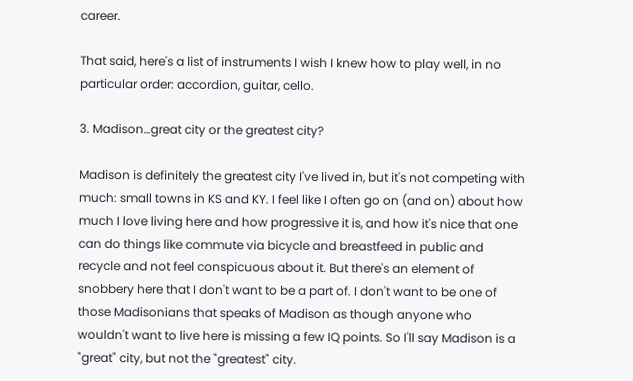career.

That said, here's a list of instruments I wish I knew how to play well, in no particular order: accordion, guitar, cello.

3. Madison…great city or the greatest city?

Madison is definitely the greatest city I've lived in, but it's not competing with much: small towns in KS and KY. I feel like I often go on (and on) about how much I love living here and how progressive it is, and how it's nice that one can do things like commute via bicycle and breastfeed in public and recycle and not feel conspicuous about it. But there's an element of snobbery here that I don't want to be a part of. I don't want to be one of those Madisonians that speaks of Madison as though anyone who wouldn't want to live here is missing a few IQ points. So I'll say Madison is a "great" city, but not the "greatest" city.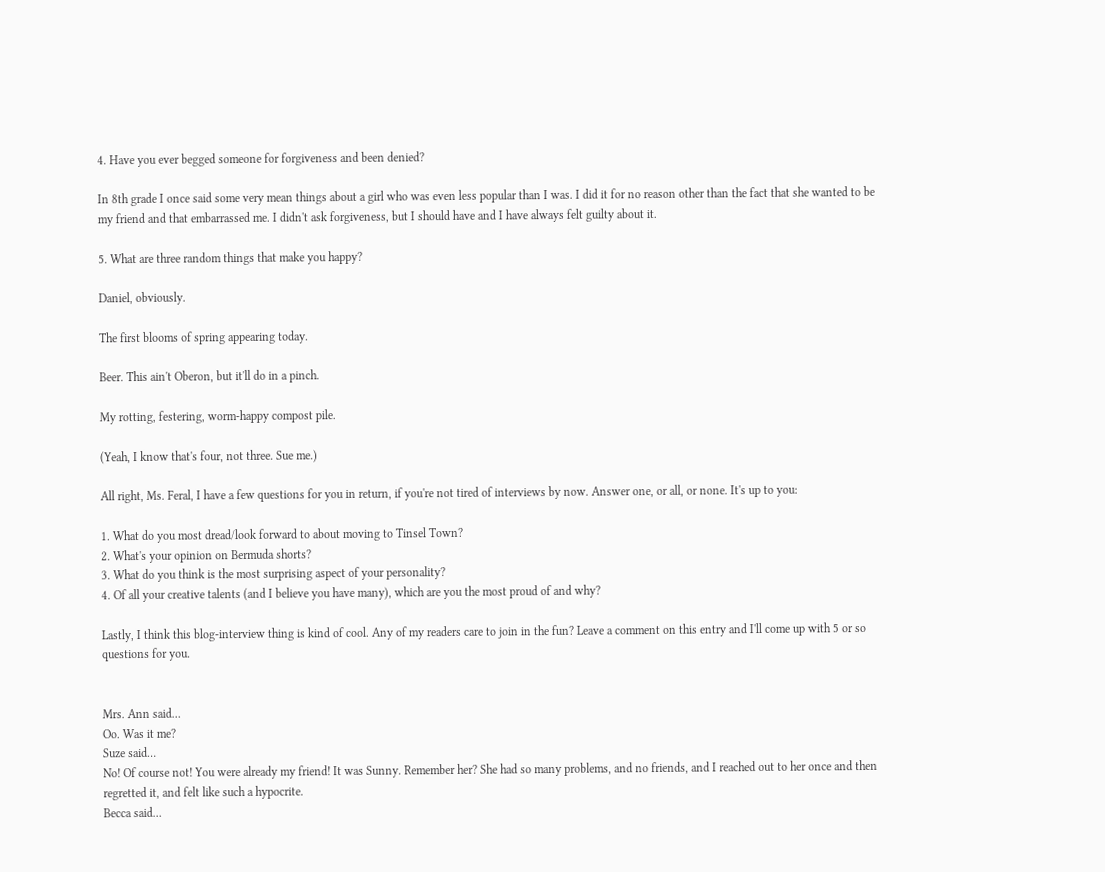4. Have you ever begged someone for forgiveness and been denied?

In 8th grade I once said some very mean things about a girl who was even less popular than I was. I did it for no reason other than the fact that she wanted to be my friend and that embarrassed me. I didn't ask forgiveness, but I should have and I have always felt guilty about it.

5. What are three random things that make you happy?

Daniel, obviously.

The first blooms of spring appearing today.

Beer. This ain't Oberon, but it'll do in a pinch.

My rotting, festering, worm-happy compost pile.

(Yeah, I know that's four, not three. Sue me.)

All right, Ms. Feral, I have a few questions for you in return, if you're not tired of interviews by now. Answer one, or all, or none. It's up to you:

1. What do you most dread/look forward to about moving to Tinsel Town?
2. What's your opinion on Bermuda shorts?
3. What do you think is the most surprising aspect of your personality?
4. Of all your creative talents (and I believe you have many), which are you the most proud of and why?

Lastly, I think this blog-interview thing is kind of cool. Any of my readers care to join in the fun? Leave a comment on this entry and I'll come up with 5 or so questions for you.


Mrs. Ann said…
Oo. Was it me?
Suze said…
No! Of course not! You were already my friend! It was Sunny. Remember her? She had so many problems, and no friends, and I reached out to her once and then regretted it, and felt like such a hypocrite.
Becca said…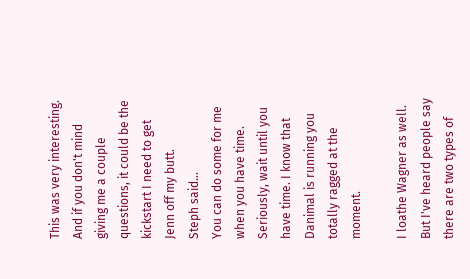This was very interesting. And if you don't mind giving me a couple questions, it could be the kickstart I need to get Jenn off my butt.
Steph said…
You can do some for me when you have time. Seriously, wait until you have time. I know that Danimal is running you totally ragged at the moment.

I loathe Wagner as well. But I've heard people say there are two types of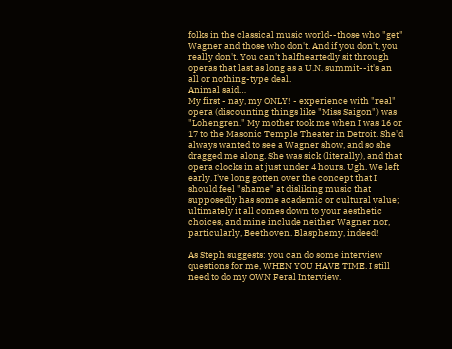folks in the classical music world--those who "get" Wagner and those who don't. And if you don't, you really don't. You can't halfheartedly sit through operas that last as long as a U.N. summit--it's an all or nothing-type deal.
Animal said…
My first - nay, my ONLY! - experience with "real" opera (discounting things like "Miss Saigon") was "Lohengren." My mother took me when I was 16 or 17 to the Masonic Temple Theater in Detroit. She'd always wanted to see a Wagner show, and so she dragged me along. She was sick (literally), and that opera clocks in at just under 4 hours. Ugh. We left early. I've long gotten over the concept that I should feel "shame" at disliking music that supposedly has some academic or cultural value; ultimately it all comes down to your aesthetic choices, and mine include neither Wagner nor, particularly, Beethoven. Blasphemy, indeed!

As Steph suggests: you can do some interview questions for me, WHEN YOU HAVE TIME. I still need to do my OWN Feral Interview.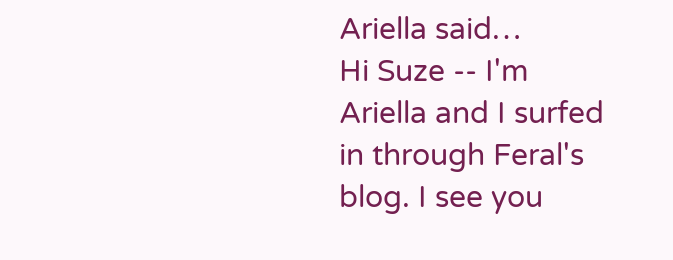Ariella said…
Hi Suze -- I'm Ariella and I surfed in through Feral's blog. I see you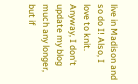live in Madison and so do I! Also, I love to knit. Anyway, I don't update my blog much any longer, but if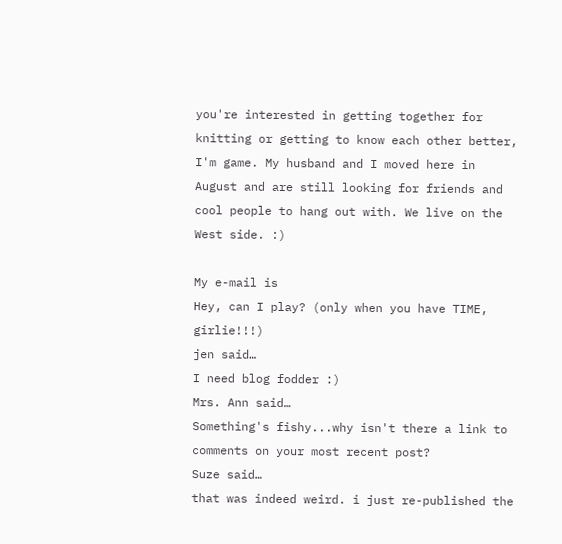you're interested in getting together for knitting or getting to know each other better, I'm game. My husband and I moved here in August and are still looking for friends and cool people to hang out with. We live on the West side. :)

My e-mail is
Hey, can I play? (only when you have TIME, girlie!!!)
jen said…
I need blog fodder :)
Mrs. Ann said…
Something's fishy...why isn't there a link to comments on your most recent post?
Suze said…
that was indeed weird. i just re-published the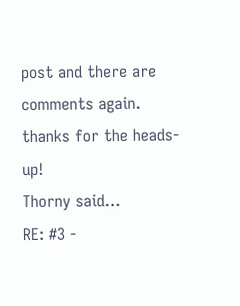post and there are comments again. thanks for the heads-up!
Thorny said…
RE: #3 -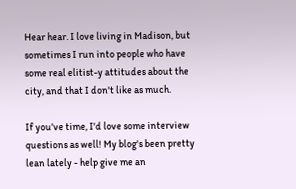Hear hear. I love living in Madison, but sometimes I run into people who have some real elitist-y attitudes about the city, and that I don't like as much.

If you've time, I'd love some interview questions as well! My blog's been pretty lean lately - help give me an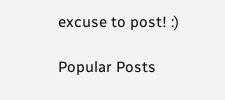excuse to post! :)

Popular Posts